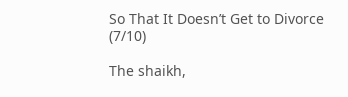So That It Doesn’t Get to Divorce (7/10)

The shaikh,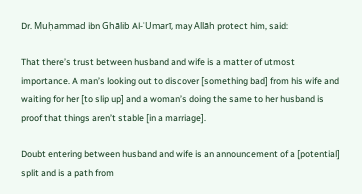Dr. Muḥammad ibn Ghālib Al-ʿUmarī, may Allāh protect him, said:

That there’s trust between husband and wife is a matter of utmost importance. A man’s looking out to discover [something bad] from his wife and waiting for her [to slip up] and a woman’s doing the same to her husband is proof that things aren’t stable [in a marriage].

Doubt entering between husband and wife is an announcement of a [potential] split and is a path from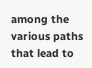among the various paths that lead to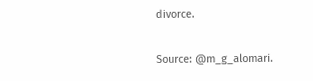divorce.

Source: @m_g_alomari.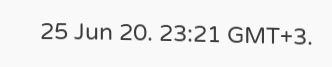25 Jun 20. 23:21 GMT+3.